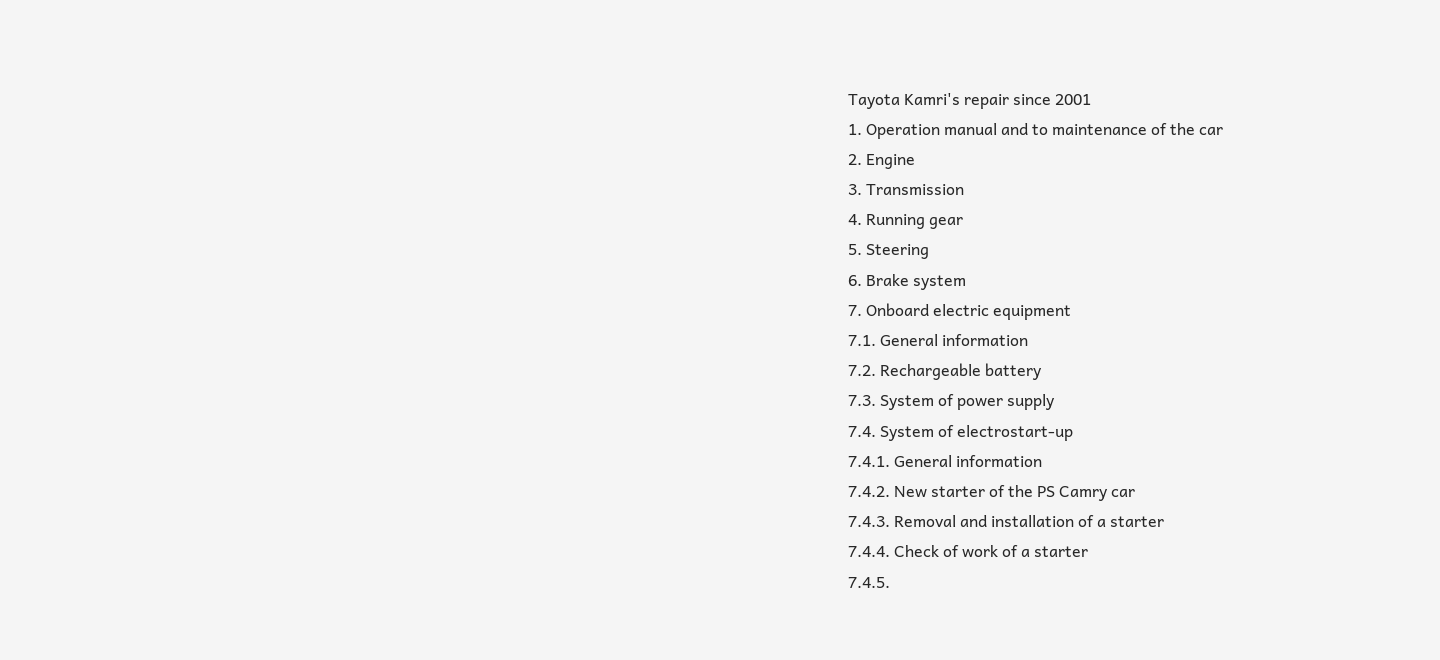Tayota Kamri's repair since 2001
1. Operation manual and to maintenance of the car
2. Engine
3. Transmission
4. Running gear
5. Steering
6. Brake system
7. Onboard electric equipment
7.1. General information
7.2. Rechargeable battery
7.3. System of power supply
7.4. System of electrostart-up
7.4.1. General information
7.4.2. New starter of the PS Camry car
7.4.3. Removal and installation of a starter
7.4.4. Check of work of a starter
7.4.5.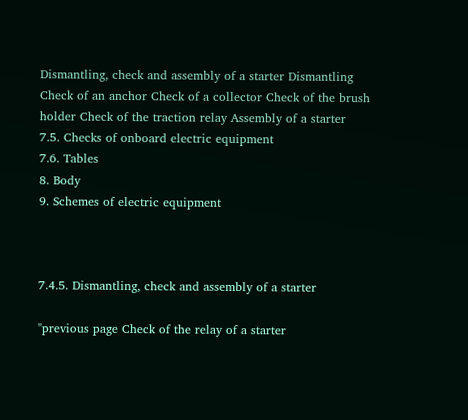Dismantling, check and assembly of a starter Dismantling Check of an anchor Check of a collector Check of the brush holder Check of the traction relay Assembly of a starter
7.5. Checks of onboard electric equipment
7.6. Tables
8. Body
9. Schemes of electric equipment



7.4.5. Dismantling, check and assembly of a starter

"previous page Check of the relay of a starter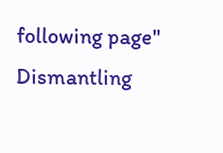following page" Dismantling